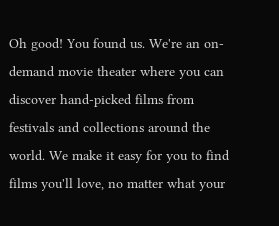Oh good! You found us. We're an on-demand movie theater where you can discover hand-picked films from festivals and collections around the world. We make it easy for you to find films you'll love, no matter what your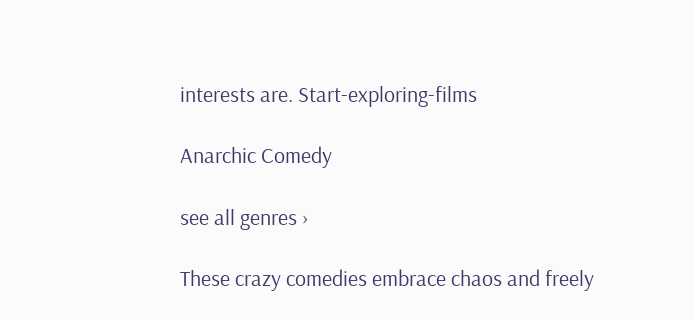interests are. Start-exploring-films

Anarchic Comedy

see all genres ›

These crazy comedies embrace chaos and freely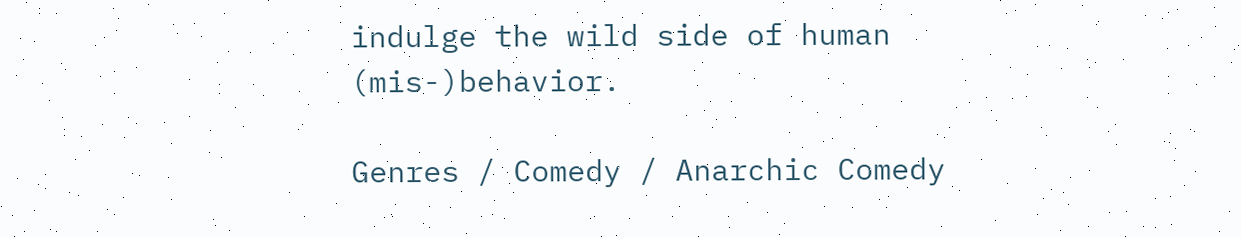indulge the wild side of human (mis-)behavior.

Genres / Comedy / Anarchic Comedy